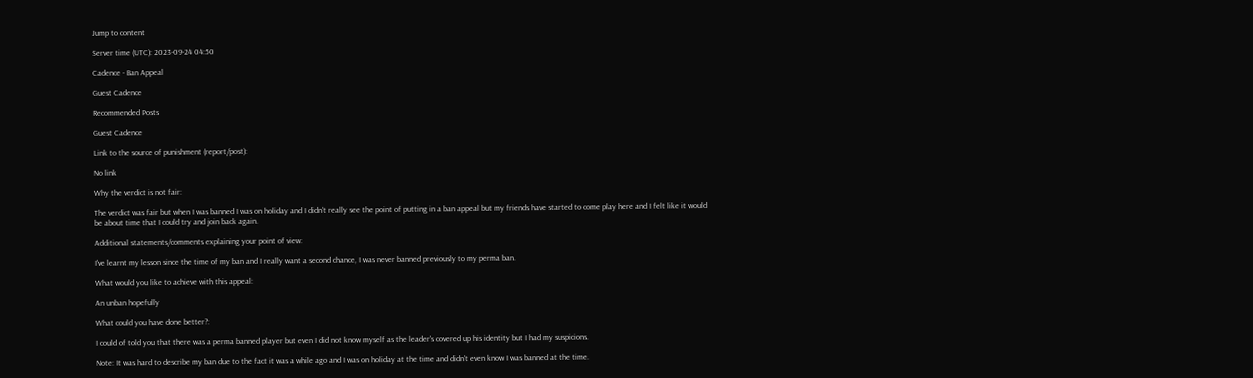Jump to content

Server time (UTC): 2023-09-24 04:50

Cadence - Ban Appeal

Guest Cadence

Recommended Posts

Guest Cadence

Link to the source of punishment (report/post):

No link

Why the verdict is not fair:

The verdict was fair but when I was banned I was on holiday and I didn't really see the point of putting in a ban appeal but my friends have started to come play here and I felt like it would be about time that I could try and join back again.

Additional statements/comments explaining your point of view:

I've learnt my lesson since the time of my ban and I really want a second chance, I was never banned previously to my perma ban.

What would you like to achieve with this appeal:

An unban hopefully

What could you have done better?:

I could of told you that there was a perma banned player but even I did not know myself as the leader's covered up his identity but I had my suspicions.

Note: It was hard to describe my ban due to the fact it was a while ago and I was on holiday at the time and didn't even know I was banned at the time.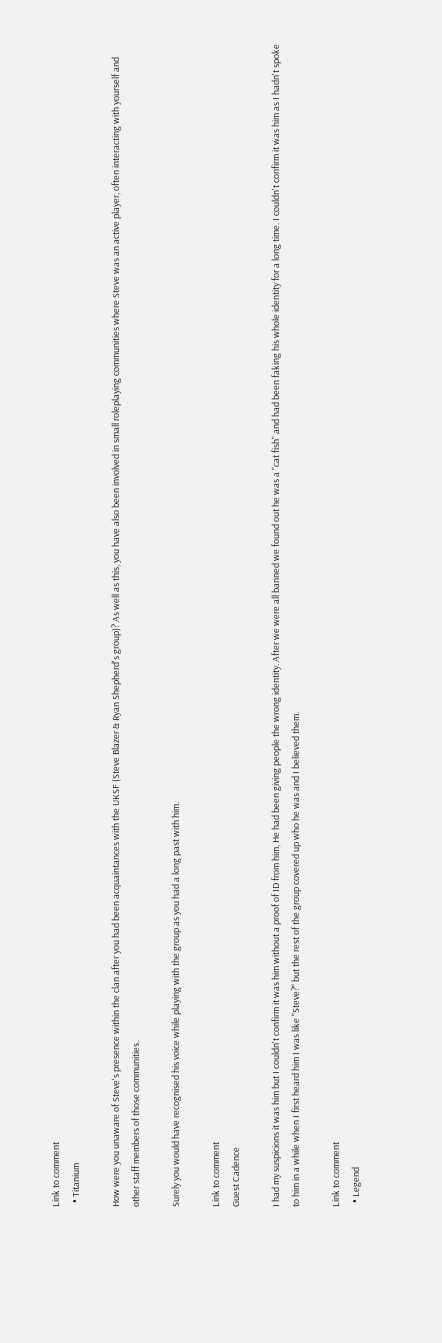Link to comment
  • Titanium

How were you unaware of Steve's presence within the clan after you had been acquaintances with the UKSF (Steve Blazer & Ryan Shepherd's group)? As well as this, you have also been involved in small roleplaying communities where Steve was an active player, often interacting with yourself and other staff members of those communities.

Surely you would have recognised his voice while playing with the group as you had a long past with him.

Link to comment
Guest Cadence

I had my suspicions it was him but I couldn't confirm it was him without a proof of ID from him, He had been giving people the wrong identity. After we were all banned we found out he was a "cat fish" and had been faking his whole identity for a long time. I couldn't confirm it was him as I hadn't spoke to him in a while when I first heard him I was like "Steve?" but the rest of the group covered up who he was and I believed them.

Link to comment
  • Legend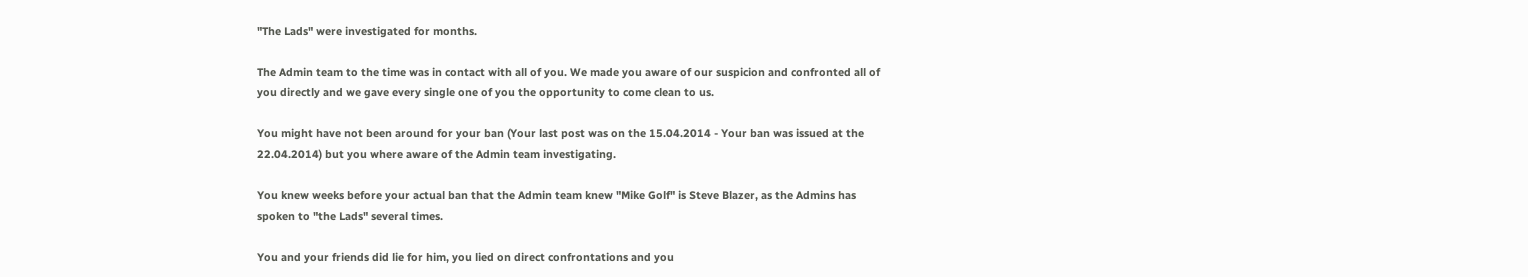"The Lads" were investigated for months.

The Admin team to the time was in contact with all of you. We made you aware of our suspicion and confronted all of you directly and we gave every single one of you the opportunity to come clean to us.

You might have not been around for your ban (Your last post was on the 15.04.2014 - Your ban was issued at the 22.04.2014) but you where aware of the Admin team investigating.

You knew weeks before your actual ban that the Admin team knew "Mike Golf" is Steve Blazer, as the Admins has spoken to "the Lads" several times.

You and your friends did lie for him, you lied on direct confrontations and you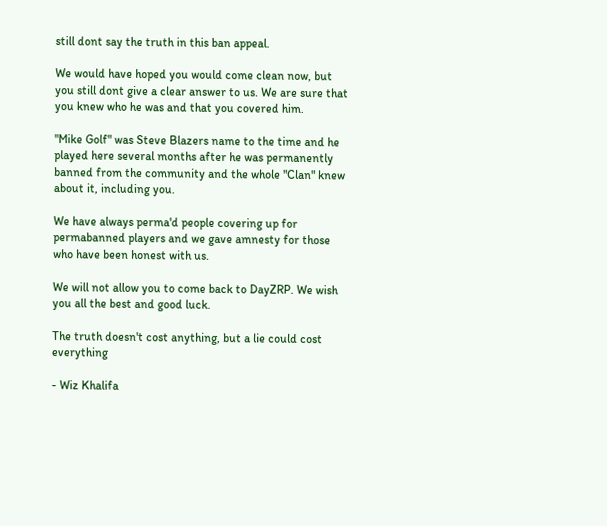still dont say the truth in this ban appeal.

We would have hoped you would come clean now, but you still dont give a clear answer to us. We are sure that you knew who he was and that you covered him.

"Mike Golf" was Steve Blazers name to the time and he played here several months after he was permanently banned from the community and the whole "Clan" knew about it, including you.

We have always perma'd people covering up for permabanned players and we gave amnesty for those who have been honest with us.

We will not allow you to come back to DayZRP. We wish you all the best and good luck.

The truth doesn't cost anything, but a lie could cost everything

- Wiz Khalifa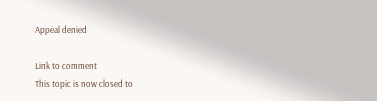Appeal denied

Link to comment
This topic is now closed to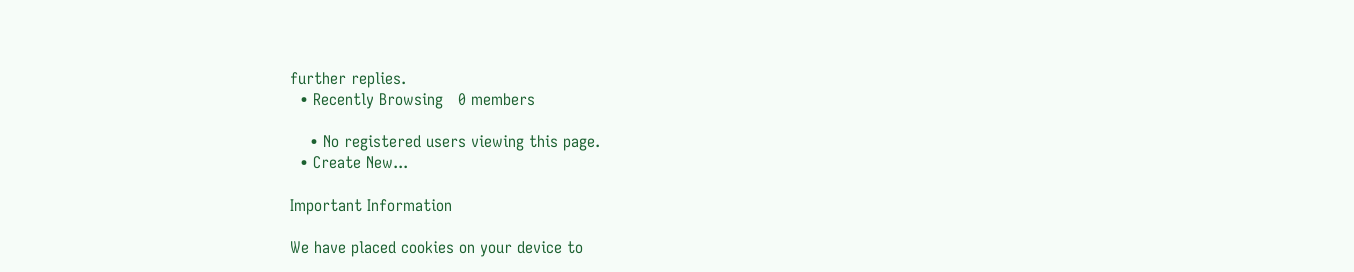further replies.
  • Recently Browsing   0 members

    • No registered users viewing this page.
  • Create New...

Important Information

We have placed cookies on your device to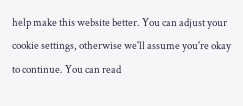help make this website better. You can adjust your cookie settings, otherwise we'll assume you're okay to continue. You can read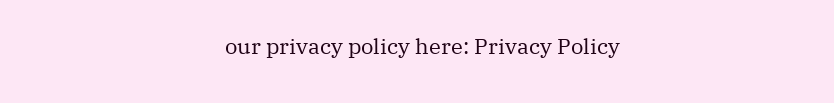our privacy policy here: Privacy Policy